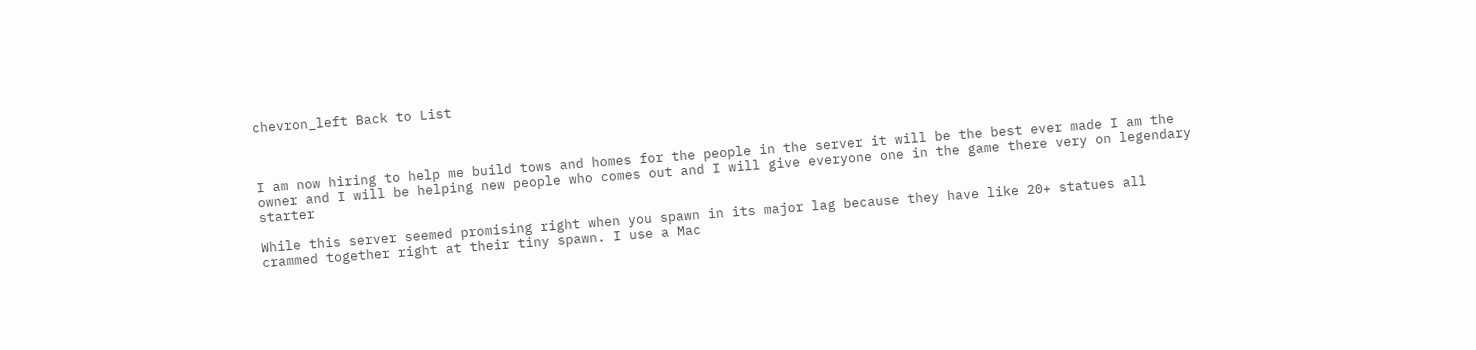chevron_left Back to List



I am now hiring to help me build tows and homes for the people in the server it will be the best ever made I am the owner and I will be helping new people who comes out and I will give everyone one in the game there very on legendary starter

While this server seemed promising right when you spawn in its major lag because they have like 20+ statues all crammed together right at their tiny spawn. I use a Mac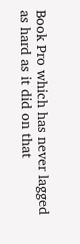Book Pro which has never lagged as hard as it did on that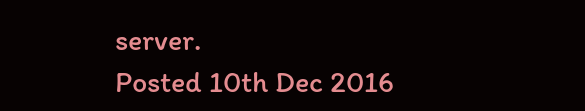server.
Posted 10th Dec 2016